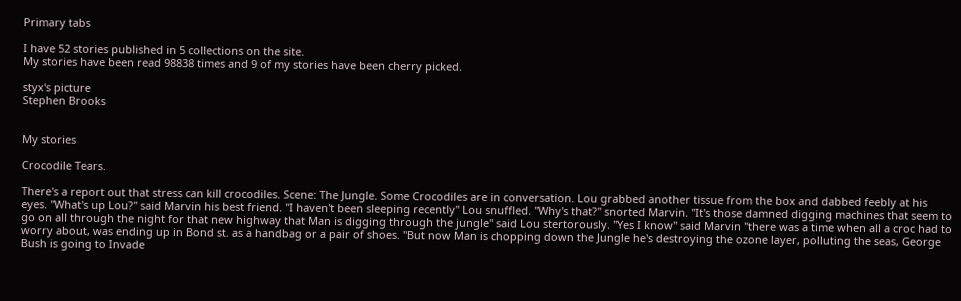Primary tabs

I have 52 stories published in 5 collections on the site.
My stories have been read 98838 times and 9 of my stories have been cherry picked.

styx's picture
Stephen Brooks


My stories

Crocodile Tears.

There's a report out that stress can kill crocodiles. Scene: The Jungle. Some Crocodiles are in conversation. Lou grabbed another tissue from the box and dabbed feebly at his eyes. "What's up Lou?" said Marvin his best friend. "I haven't been sleeping recently" Lou snuffled. "Why's that?" snorted Marvin. "It's those damned digging machines that seem to go on all through the night for that new highway that Man is digging through the jungle" said Lou stertorously. "Yes I know" said Marvin "there was a time when all a croc had to worry about, was ending up in Bond st. as a handbag or a pair of shoes. "But now Man is chopping down the Jungle he's destroying the ozone layer, polluting the seas, George Bush is going to Invade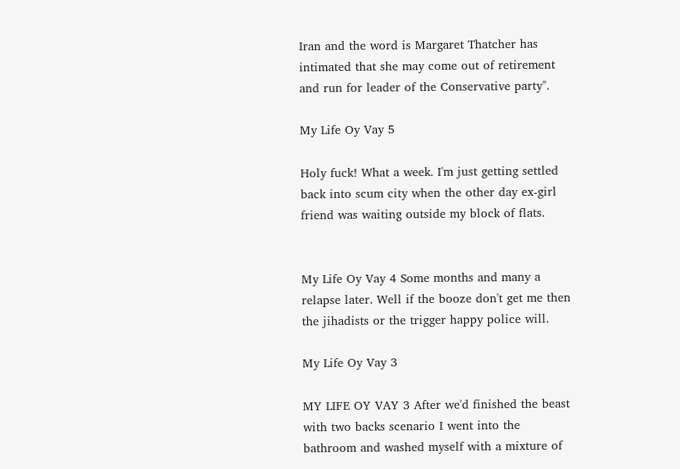Iran and the word is Margaret Thatcher has intimated that she may come out of retirement and run for leader of the Conservative party".

My Life Oy Vay 5

Holy fuck! What a week. I'm just getting settled back into scum city when the other day ex-girl friend was waiting outside my block of flats.


My Life Oy Vay 4 Some months and many a relapse later. Well if the booze don't get me then the jihadists or the trigger happy police will.

My Life Oy Vay 3

MY LIFE OY VAY 3 After we'd finished the beast with two backs scenario I went into the bathroom and washed myself with a mixture of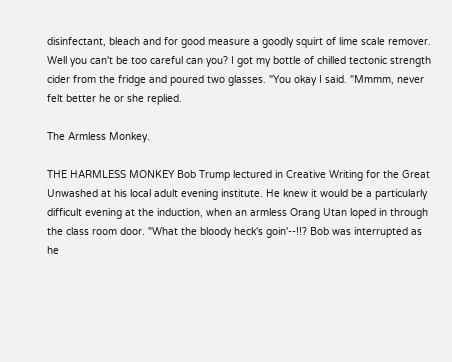disinfectant, bleach and for good measure a goodly squirt of lime scale remover. Well you can't be too careful can you? I got my bottle of chilled tectonic strength cider from the fridge and poured two glasses. "You okay I said. "Mmmm, never felt better he or she replied.

The Armless Monkey.

THE HARMLESS MONKEY Bob Trump lectured in Creative Writing for the Great Unwashed at his local adult evening institute. He knew it would be a particularly difficult evening at the induction, when an armless Orang Utan loped in through the class room door. "What the bloody heck's goin'--!!? Bob was interrupted as he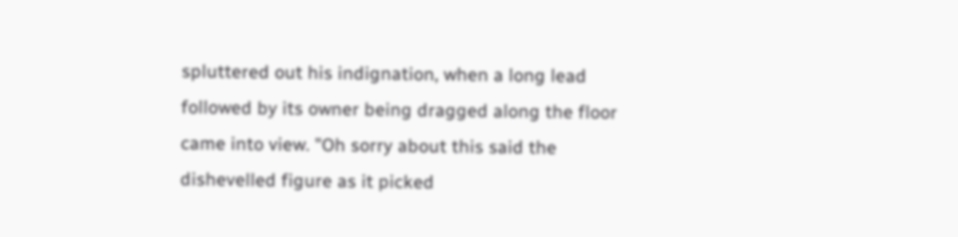spluttered out his indignation, when a long lead followed by its owner being dragged along the floor came into view. "Oh sorry about this said the dishevelled figure as it picked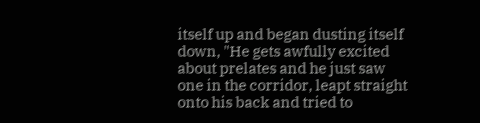itself up and began dusting itself down, "He gets awfully excited about prelates and he just saw one in the corridor, leapt straight onto his back and tried to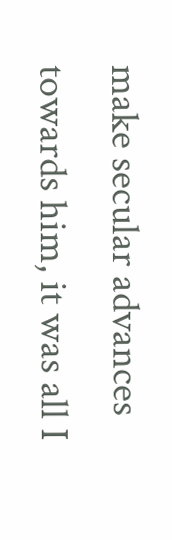make secular advances towards him, it was all I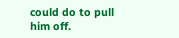could do to pull him off.